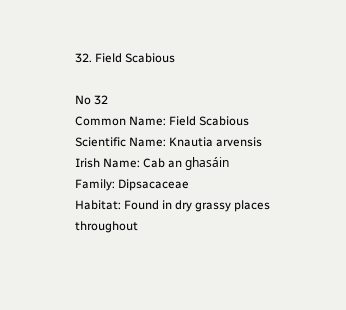32. Field Scabious

No 32
Common Name: Field Scabious
Scientific Name: Knautia arvensis
Irish Name: Cab an ghasáin
Family: Dipsacaceae
Habitat: Found in dry grassy places throughout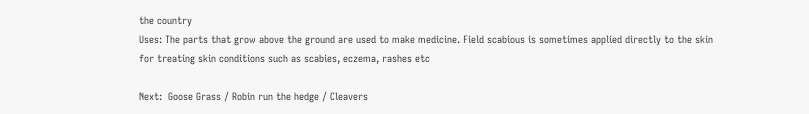the country
Uses: The parts that grow above the ground are used to make medicine. Field scabious is sometimes applied directly to the skin for treating skin conditions such as scabies, eczema, rashes etc

Next:  Goose Grass / Robin run the hedge / Cleavers